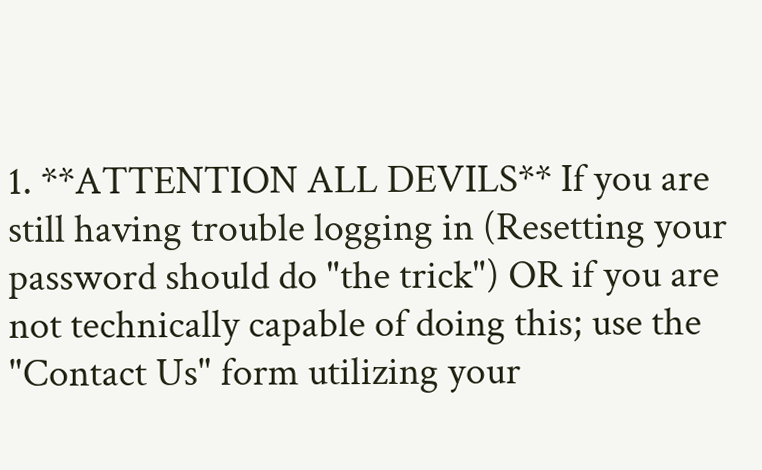1. **ATTENTION ALL DEVILS** If you are still having trouble logging in (Resetting your password should do "the trick") OR if you are not technically capable of doing this; use the "Contact Us" form utilizing your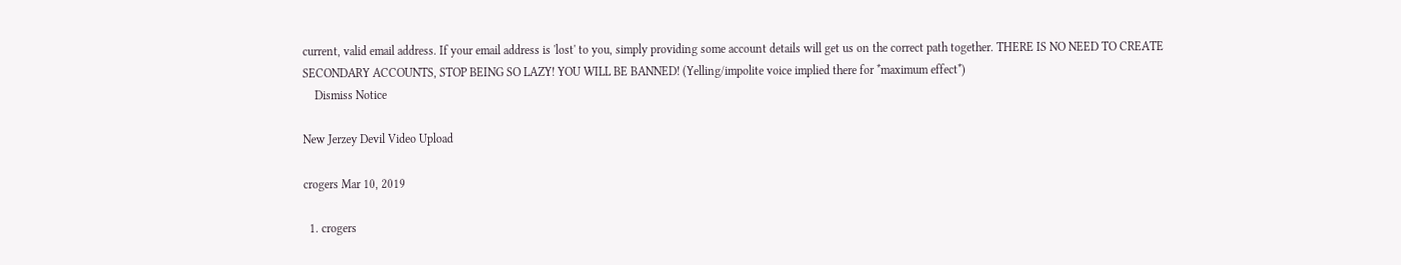current, valid email address. If your email address is 'lost' to you, simply providing some account details will get us on the correct path together. THERE IS NO NEED TO CREATE SECONDARY ACCOUNTS, STOP BEING SO LAZY! YOU WILL BE BANNED! (Yelling/impolite voice implied there for *maximum effect*)
    Dismiss Notice

New Jerzey Devil Video Upload

crogers Mar 10, 2019

  1. crogers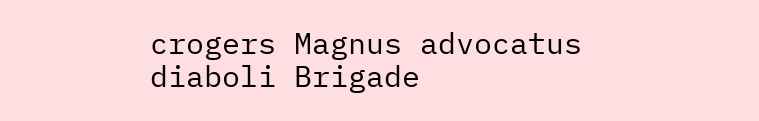crogers Magnus advocatus diaboli Brigade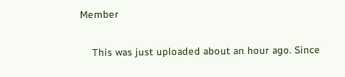Member

    This was just uploaded about an hour ago. Since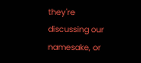they're discussing our namesake, or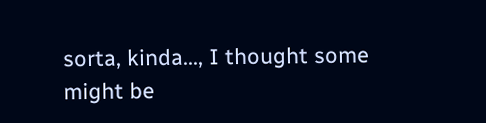sorta, kinda..., I thought some might be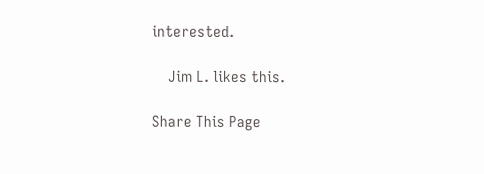interested.

    Jim L. likes this.

Share This Page